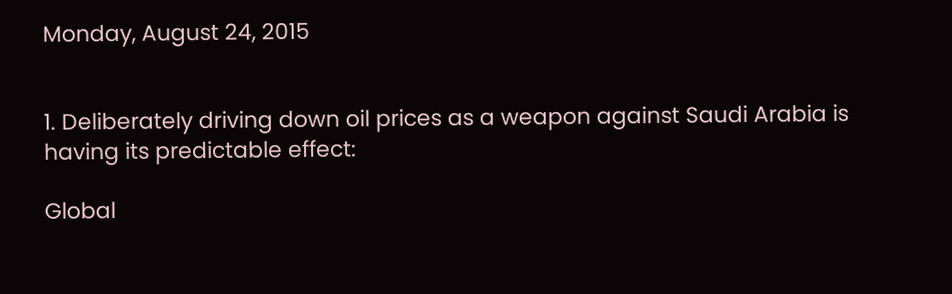Monday, August 24, 2015


1. Deliberately driving down oil prices as a weapon against Saudi Arabia is having its predictable effect:

Global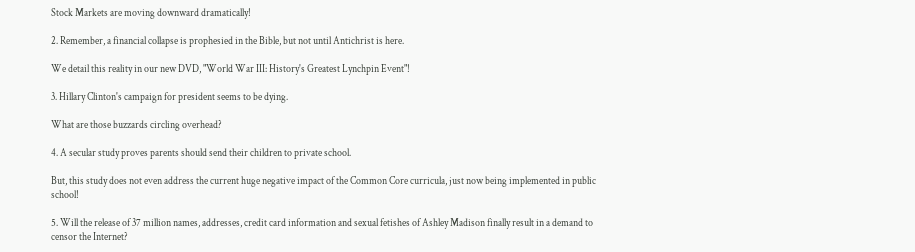Stock Markets are moving downward dramatically!

2. Remember, a financial collapse is prophesied in the Bible, but not until Antichrist is here.

We detail this reality in our new DVD, "World War III: History's Greatest Lynchpin Event"!

3. Hillary Clinton's campaign for president seems to be dying.

What are those buzzards circling overhead?

4. A secular study proves parents should send their children to private school.

But, this study does not even address the current huge negative impact of the Common Core curricula, just now being implemented in public school!

5. Will the release of 37 million names, addresses, credit card information and sexual fetishes of Ashley Madison finally result in a demand to censor the Internet?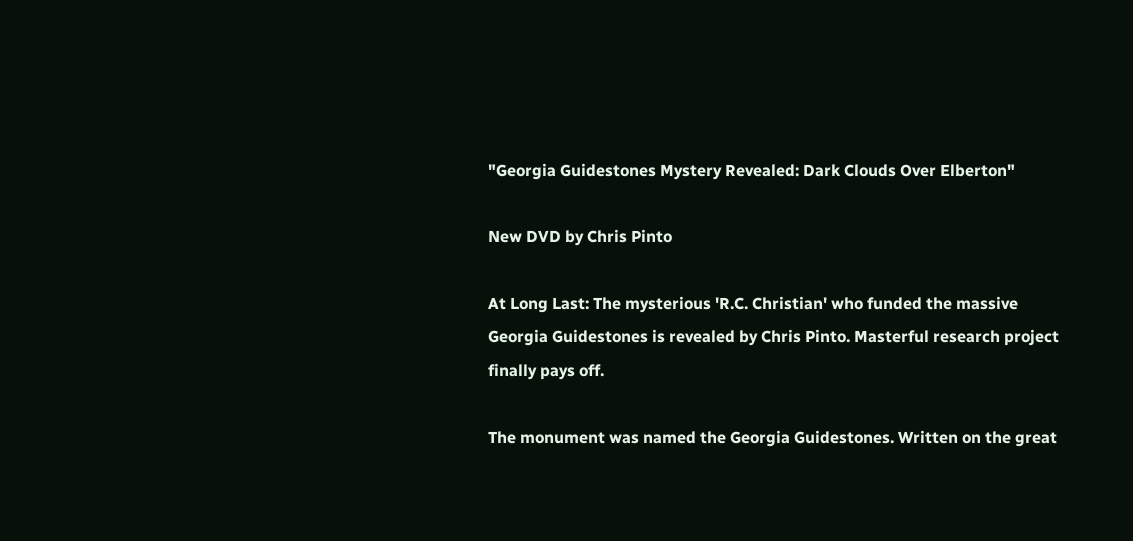"Georgia Guidestones Mystery Revealed: Dark Clouds Over Elberton"

New DVD by Chris Pinto

At Long Last: The mysterious 'R.C. Christian' who funded the massive Georgia Guidestones is revealed by Chris Pinto. Masterful research project finally pays off.

The monument was named the Georgia Guidestones. Written on the great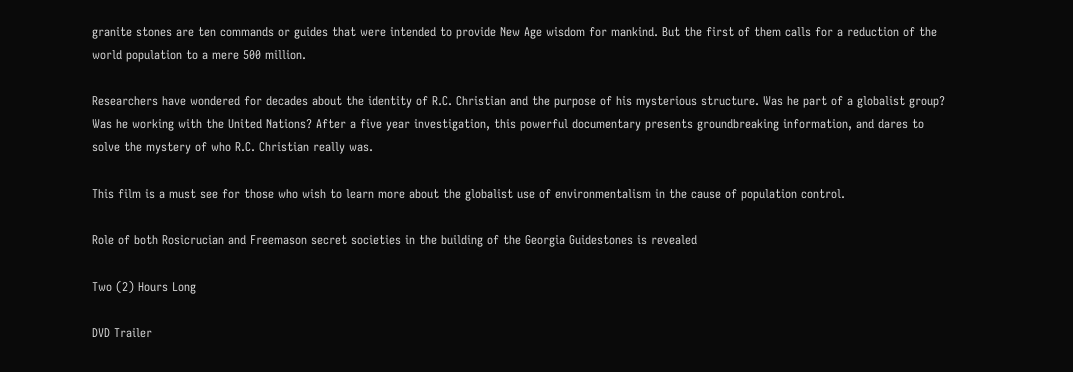granite stones are ten commands or guides that were intended to provide New Age wisdom for mankind. But the first of them calls for a reduction of the world population to a mere 500 million.

Researchers have wondered for decades about the identity of R.C. Christian and the purpose of his mysterious structure. Was he part of a globalist group? Was he working with the United Nations? After a five year investigation, this powerful documentary presents groundbreaking information, and dares to solve the mystery of who R.C. Christian really was.

This film is a must see for those who wish to learn more about the globalist use of environmentalism in the cause of population control.

Role of both Rosicrucian and Freemason secret societies in the building of the Georgia Guidestones is revealed

Two (2) Hours Long

DVD Trailer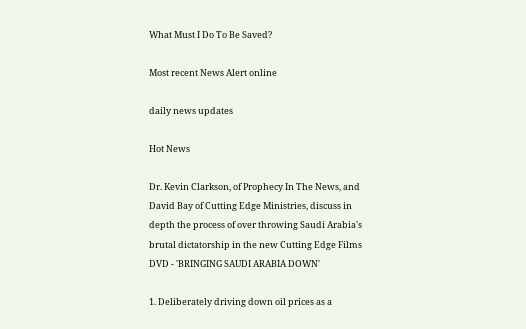What Must I Do To Be Saved?

Most recent News Alert online

daily news updates

Hot News

Dr. Kevin Clarkson, of Prophecy In The News, and David Bay of Cutting Edge Ministries, discuss in depth the process of over throwing Saudi Arabia's brutal dictatorship in the new Cutting Edge Films DVD - 'BRINGING SAUDI ARABIA DOWN'

1. Deliberately driving down oil prices as a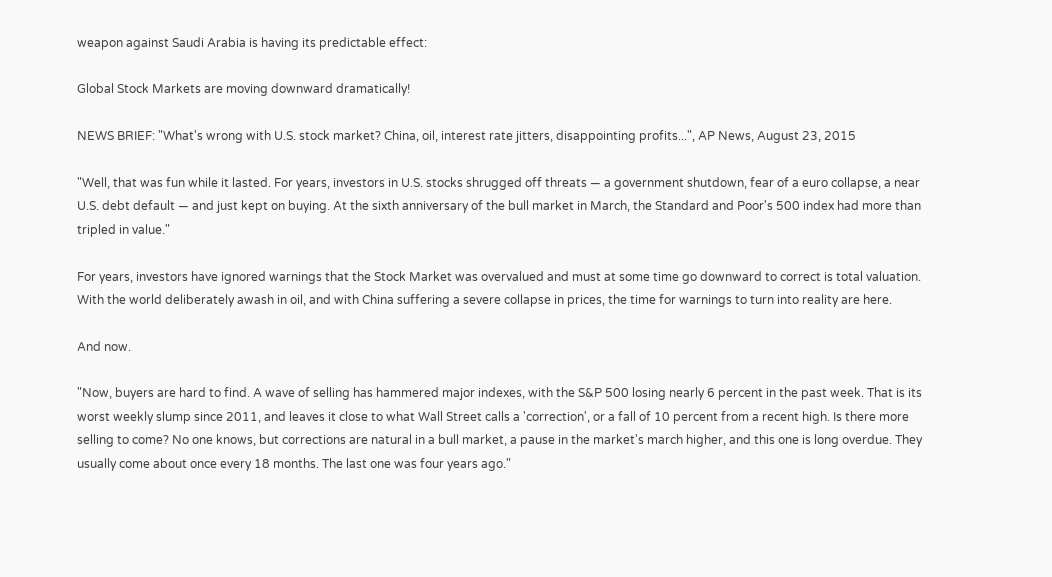weapon against Saudi Arabia is having its predictable effect:

Global Stock Markets are moving downward dramatically!

NEWS BRIEF: "What's wrong with U.S. stock market? China, oil, interest rate jitters, disappointing profits...", AP News, August 23, 2015

"Well, that was fun while it lasted. For years, investors in U.S. stocks shrugged off threats — a government shutdown, fear of a euro collapse, a near U.S. debt default — and just kept on buying. At the sixth anniversary of the bull market in March, the Standard and Poor's 500 index had more than tripled in value."

For years, investors have ignored warnings that the Stock Market was overvalued and must at some time go downward to correct is total valuation. With the world deliberately awash in oil, and with China suffering a severe collapse in prices, the time for warnings to turn into reality are here.

And now.

"Now, buyers are hard to find. A wave of selling has hammered major indexes, with the S&P 500 losing nearly 6 percent in the past week. That is its worst weekly slump since 2011, and leaves it close to what Wall Street calls a 'correction', or a fall of 10 percent from a recent high. Is there more selling to come? No one knows, but corrections are natural in a bull market, a pause in the market's march higher, and this one is long overdue. They usually come about once every 18 months. The last one was four years ago."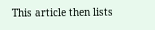This article then lists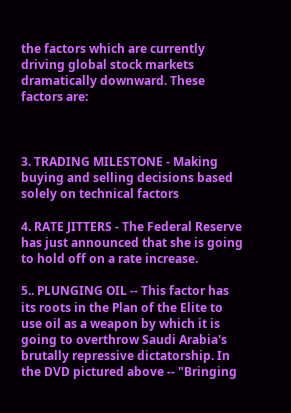the factors which are currently driving global stock markets dramatically downward. These factors are:



3. TRADING MILESTONE - Making buying and selling decisions based solely on technical factors

4. RATE JITTERS - The Federal Reserve has just announced that she is going to hold off on a rate increase.

5.. PLUNGING OIL -- This factor has its roots in the Plan of the Elite to use oil as a weapon by which it is going to overthrow Saudi Arabia's brutally repressive dictatorship. In the DVD pictured above -- "Bringing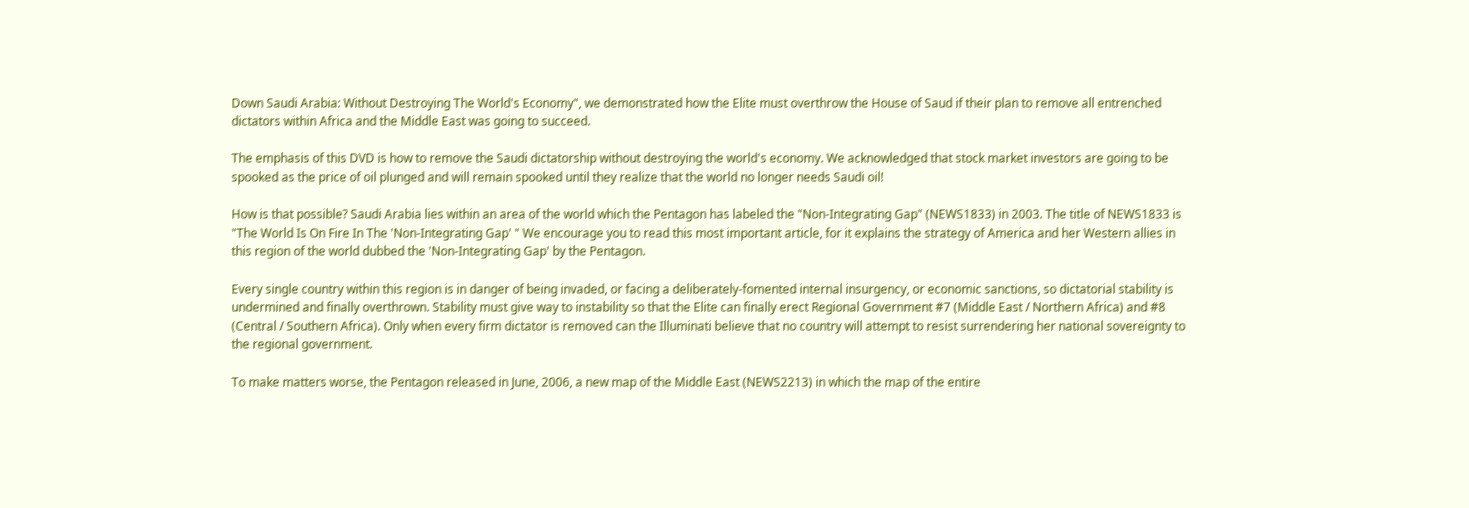Down Saudi Arabia: Without Destroying The World's Economy", we demonstrated how the Elite must overthrow the House of Saud if their plan to remove all entrenched dictators within Africa and the Middle East was going to succeed.

The emphasis of this DVD is how to remove the Saudi dictatorship without destroying the world's economy. We acknowledged that stock market investors are going to be spooked as the price of oil plunged and will remain spooked until they realize that the world no longer needs Saudi oil!

How is that possible? Saudi Arabia lies within an area of the world which the Pentagon has labeled the "Non-Integrating Gap" (NEWS1833) in 2003. The title of NEWS1833 is "The World Is On Fire In The 'Non-Integrating Gap' " We encourage you to read this most important article, for it explains the strategy of America and her Western allies in this region of the world dubbed the 'Non-Integrating Gap' by the Pentagon.

Every single country within this region is in danger of being invaded, or facing a deliberately-fomented internal insurgency, or economic sanctions, so dictatorial stability is undermined and finally overthrown. Stability must give way to instability so that the Elite can finally erect Regional Government #7 (Middle East / Northern Africa) and #8 (Central / Southern Africa). Only when every firm dictator is removed can the Illuminati believe that no country will attempt to resist surrendering her national sovereignty to the regional government.

To make matters worse, the Pentagon released in June, 2006, a new map of the Middle East (NEWS2213) in which the map of the entire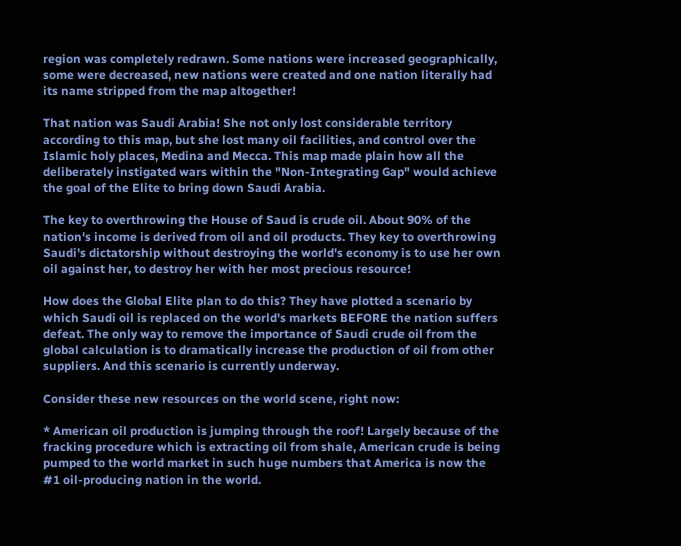region was completely redrawn. Some nations were increased geographically, some were decreased, new nations were created and one nation literally had its name stripped from the map altogether!

That nation was Saudi Arabia! She not only lost considerable territory according to this map, but she lost many oil facilities, and control over the Islamic holy places, Medina and Mecca. This map made plain how all the deliberately instigated wars within the "Non-Integrating Gap" would achieve the goal of the Elite to bring down Saudi Arabia.

The key to overthrowing the House of Saud is crude oil. About 90% of the nation's income is derived from oil and oil products. They key to overthrowing Saudi's dictatorship without destroying the world's economy is to use her own oil against her, to destroy her with her most precious resource!

How does the Global Elite plan to do this? They have plotted a scenario by which Saudi oil is replaced on the world's markets BEFORE the nation suffers defeat. The only way to remove the importance of Saudi crude oil from the global calculation is to dramatically increase the production of oil from other suppliers. And this scenario is currently underway.

Consider these new resources on the world scene, right now:

* American oil production is jumping through the roof! Largely because of the fracking procedure which is extracting oil from shale, American crude is being pumped to the world market in such huge numbers that America is now the #1 oil-producing nation in the world.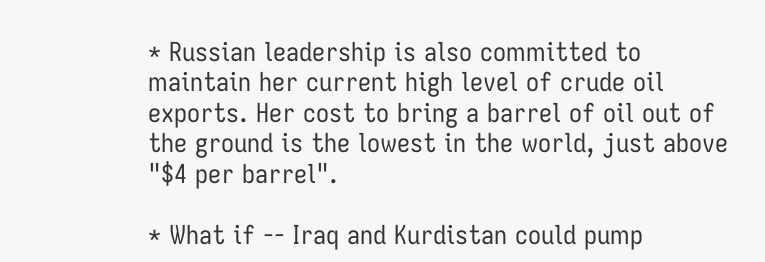* Russian leadership is also committed to maintain her current high level of crude oil exports. Her cost to bring a barrel of oil out of the ground is the lowest in the world, just above "$4 per barrel".

* What if -- Iraq and Kurdistan could pump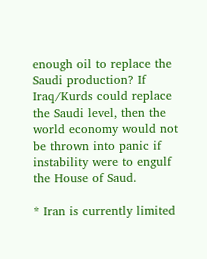enough oil to replace the Saudi production? If Iraq/Kurds could replace the Saudi level, then the world economy would not be thrown into panic if instability were to engulf the House of Saud.

* Iran is currently limited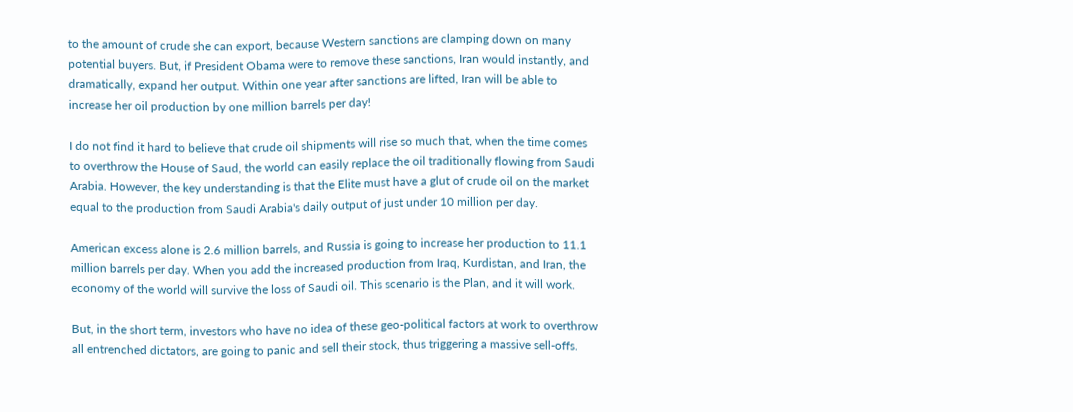to the amount of crude she can export, because Western sanctions are clamping down on many potential buyers. But, if President Obama were to remove these sanctions, Iran would instantly, and dramatically, expand her output. Within one year after sanctions are lifted, Iran will be able to increase her oil production by one million barrels per day!

I do not find it hard to believe that crude oil shipments will rise so much that, when the time comes to overthrow the House of Saud, the world can easily replace the oil traditionally flowing from Saudi Arabia. However, the key understanding is that the Elite must have a glut of crude oil on the market equal to the production from Saudi Arabia's daily output of just under 10 million per day.

American excess alone is 2.6 million barrels, and Russia is going to increase her production to 11.1 million barrels per day. When you add the increased production from Iraq, Kurdistan, and Iran, the economy of the world will survive the loss of Saudi oil. This scenario is the Plan, and it will work.

But, in the short term, investors who have no idea of these geo-political factors at work to overthrow all entrenched dictators, are going to panic and sell their stock, thus triggering a massive sell-offs.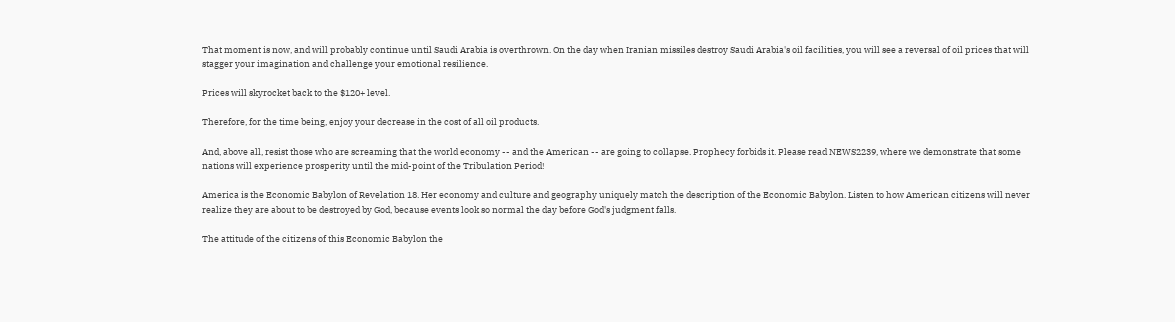That moment is now, and will probably continue until Saudi Arabia is overthrown. On the day when Iranian missiles destroy Saudi Arabia's oil facilities, you will see a reversal of oil prices that will stagger your imagination and challenge your emotional resilience.

Prices will skyrocket back to the $120+ level.

Therefore, for the time being, enjoy your decrease in the cost of all oil products.

And, above all, resist those who are screaming that the world economy -- and the American -- are going to collapse. Prophecy forbids it. Please read NEWS2239, where we demonstrate that some nations will experience prosperity until the mid-point of the Tribulation Period!

America is the Economic Babylon of Revelation 18. Her economy and culture and geography uniquely match the description of the Economic Babylon. Listen to how American citizens will never realize they are about to be destroyed by God, because events look so normal the day before God's judgment falls.

The attitude of the citizens of this Economic Babylon the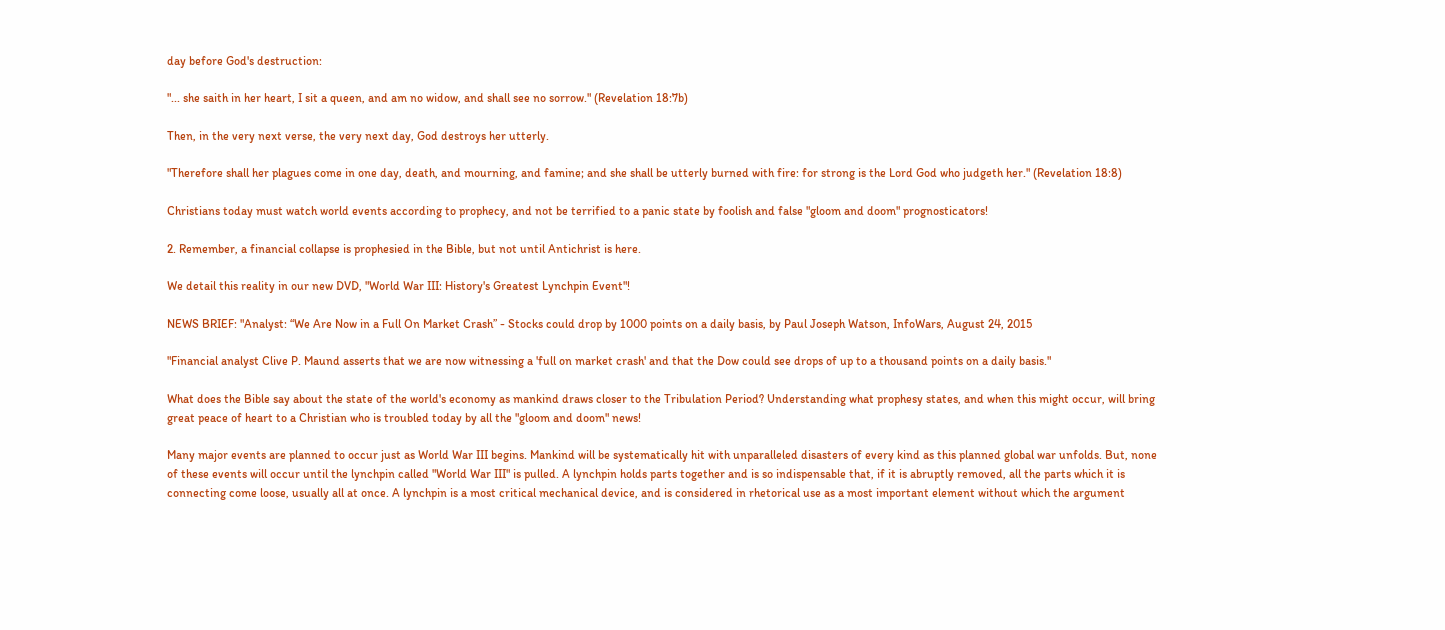day before God's destruction:

"... she saith in her heart, I sit a queen, and am no widow, and shall see no sorrow." (Revelation 18:7b)

Then, in the very next verse, the very next day, God destroys her utterly.

"Therefore shall her plagues come in one day, death, and mourning, and famine; and she shall be utterly burned with fire: for strong is the Lord God who judgeth her." (Revelation 18:8)

Christians today must watch world events according to prophecy, and not be terrified to a panic state by foolish and false "gloom and doom" prognosticators!

2. Remember, a financial collapse is prophesied in the Bible, but not until Antichrist is here.

We detail this reality in our new DVD, "World War III: History's Greatest Lynchpin Event"!

NEWS BRIEF: "Analyst: “We Are Now in a Full On Market Crash” - Stocks could drop by 1000 points on a daily basis, by Paul Joseph Watson, InfoWars, August 24, 2015

"Financial analyst Clive P. Maund asserts that we are now witnessing a 'full on market crash' and that the Dow could see drops of up to a thousand points on a daily basis."

What does the Bible say about the state of the world's economy as mankind draws closer to the Tribulation Period? Understanding what prophesy states, and when this might occur, will bring great peace of heart to a Christian who is troubled today by all the "gloom and doom" news!

Many major events are planned to occur just as World War III begins. Mankind will be systematically hit with unparalleled disasters of every kind as this planned global war unfolds. But, none of these events will occur until the lynchpin called "World War III" is pulled. A lynchpin holds parts together and is so indispensable that, if it is abruptly removed, all the parts which it is connecting come loose, usually all at once. A lynchpin is a most critical mechanical device, and is considered in rhetorical use as a most important element without which the argument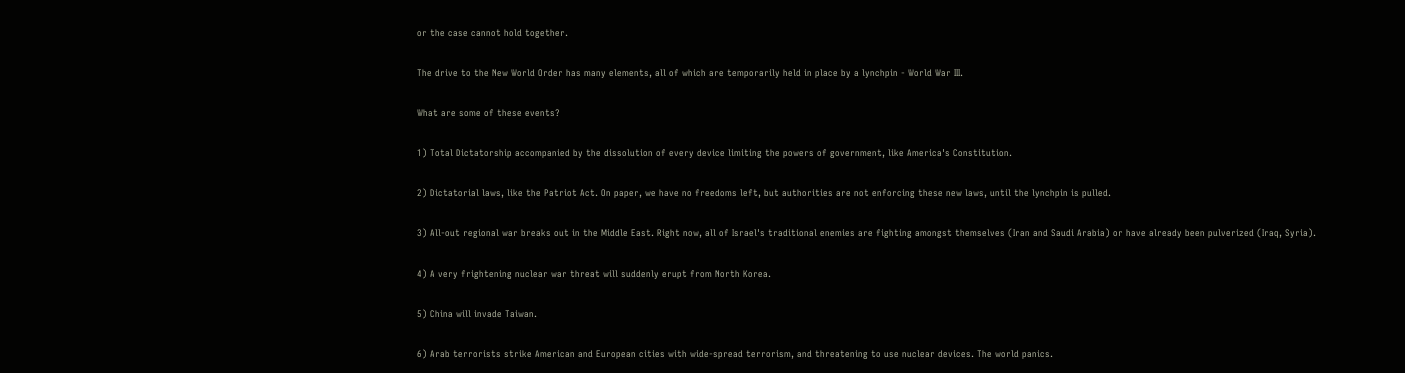or the case cannot hold together.

The drive to the New World Order has many elements, all of which are temporarily held in place by a lynchpin - World War III.

What are some of these events?

1) Total Dictatorship accompanied by the dissolution of every device limiting the powers of government, like America's Constitution.

2) Dictatorial laws, like the Patriot Act. On paper, we have no freedoms left, but authorities are not enforcing these new laws, until the lynchpin is pulled.

3) All-out regional war breaks out in the Middle East. Right now, all of Israel's traditional enemies are fighting amongst themselves (Iran and Saudi Arabia) or have already been pulverized (Iraq, Syria).

4) A very frightening nuclear war threat will suddenly erupt from North Korea.

5) China will invade Taiwan.

6) Arab terrorists strike American and European cities with wide-spread terrorism, and threatening to use nuclear devices. The world panics.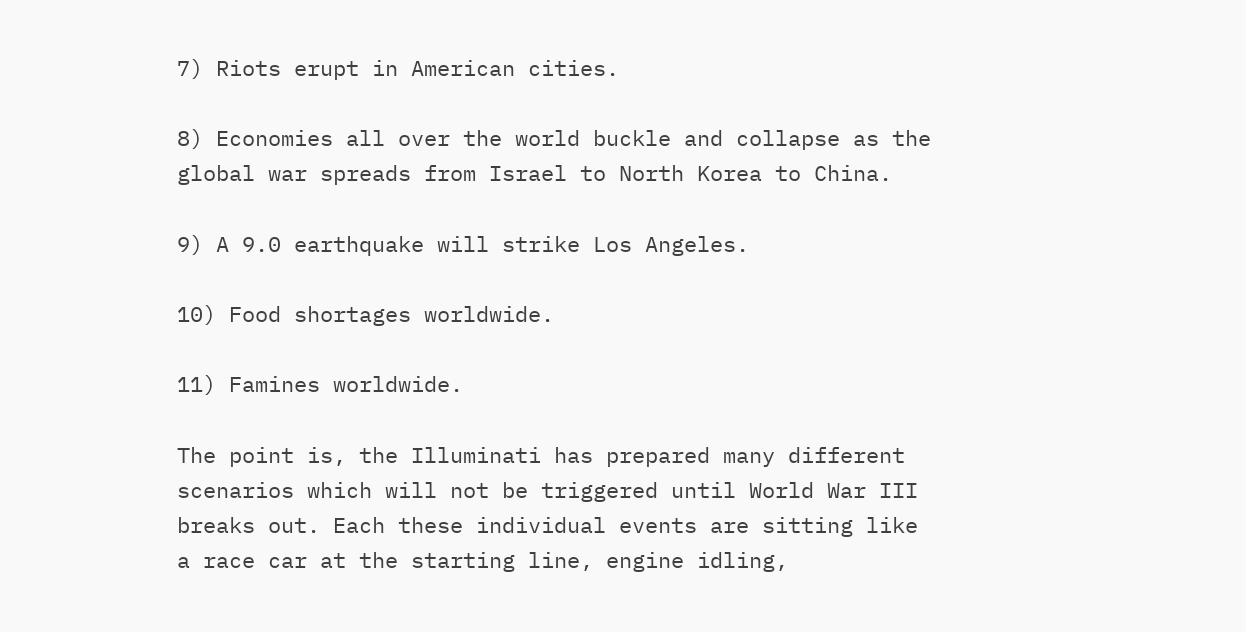7) Riots erupt in American cities.

8) Economies all over the world buckle and collapse as the global war spreads from Israel to North Korea to China.

9) A 9.0 earthquake will strike Los Angeles.

10) Food shortages worldwide.

11) Famines worldwide.

The point is, the Illuminati has prepared many different scenarios which will not be triggered until World War III breaks out. Each these individual events are sitting like a race car at the starting line, engine idling,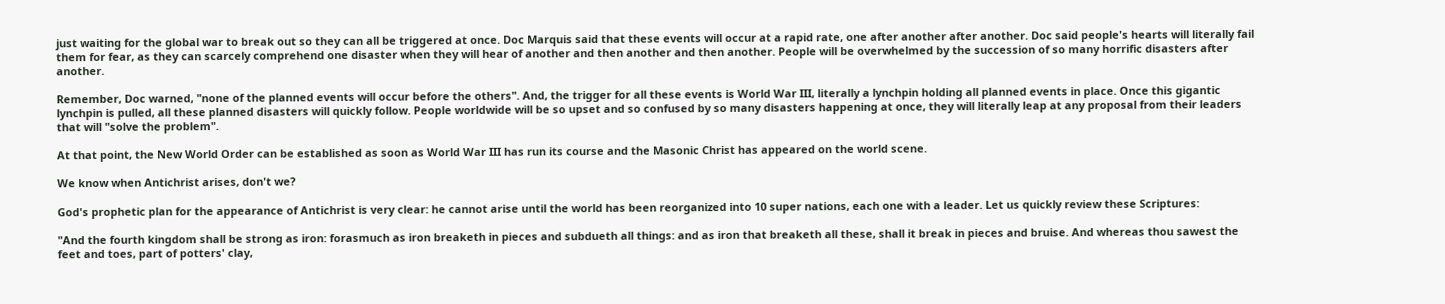just waiting for the global war to break out so they can all be triggered at once. Doc Marquis said that these events will occur at a rapid rate, one after another after another. Doc said people's hearts will literally fail them for fear, as they can scarcely comprehend one disaster when they will hear of another and then another and then another. People will be overwhelmed by the succession of so many horrific disasters after another.

Remember, Doc warned, "none of the planned events will occur before the others". And, the trigger for all these events is World War III, literally a lynchpin holding all planned events in place. Once this gigantic lynchpin is pulled, all these planned disasters will quickly follow. People worldwide will be so upset and so confused by so many disasters happening at once, they will literally leap at any proposal from their leaders that will "solve the problem".

At that point, the New World Order can be established as soon as World War III has run its course and the Masonic Christ has appeared on the world scene.

We know when Antichrist arises, don't we?

God's prophetic plan for the appearance of Antichrist is very clear: he cannot arise until the world has been reorganized into 10 super nations, each one with a leader. Let us quickly review these Scriptures:

"And the fourth kingdom shall be strong as iron: forasmuch as iron breaketh in pieces and subdueth all things: and as iron that breaketh all these, shall it break in pieces and bruise. And whereas thou sawest the feet and toes, part of potters' clay,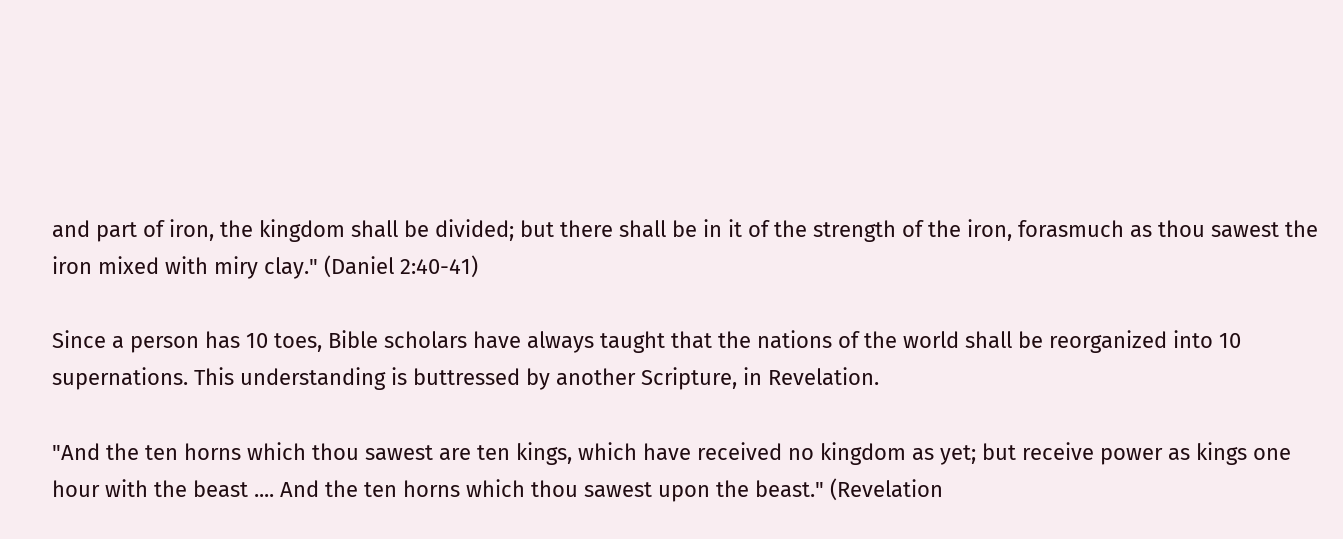and part of iron, the kingdom shall be divided; but there shall be in it of the strength of the iron, forasmuch as thou sawest the iron mixed with miry clay." (Daniel 2:40-41)

Since a person has 10 toes, Bible scholars have always taught that the nations of the world shall be reorganized into 10 supernations. This understanding is buttressed by another Scripture, in Revelation.

"And the ten horns which thou sawest are ten kings, which have received no kingdom as yet; but receive power as kings one hour with the beast .... And the ten horns which thou sawest upon the beast." (Revelation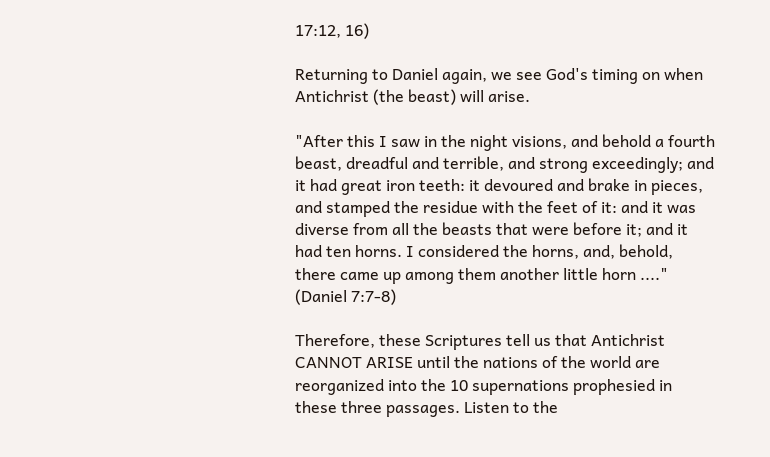17:12, 16)

Returning to Daniel again, we see God's timing on when Antichrist (the beast) will arise.

"After this I saw in the night visions, and behold a fourth beast, dreadful and terrible, and strong exceedingly; and it had great iron teeth: it devoured and brake in pieces, and stamped the residue with the feet of it: and it was diverse from all the beasts that were before it; and it had ten horns. I considered the horns, and, behold, there came up among them another little horn ...." (Daniel 7:7-8)

Therefore, these Scriptures tell us that Antichrist CANNOT ARISE until the nations of the world are reorganized into the 10 supernations prophesied in these three passages. Listen to the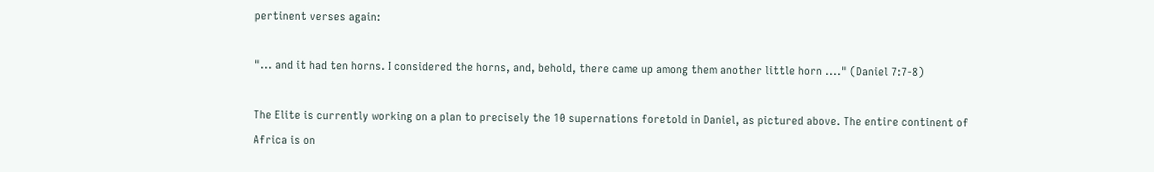pertinent verses again:

"... and it had ten horns. I considered the horns, and, behold, there came up among them another little horn ...." (Daniel 7:7-8)

The Elite is currently working on a plan to precisely the 10 supernations foretold in Daniel, as pictured above. The entire continent of Africa is on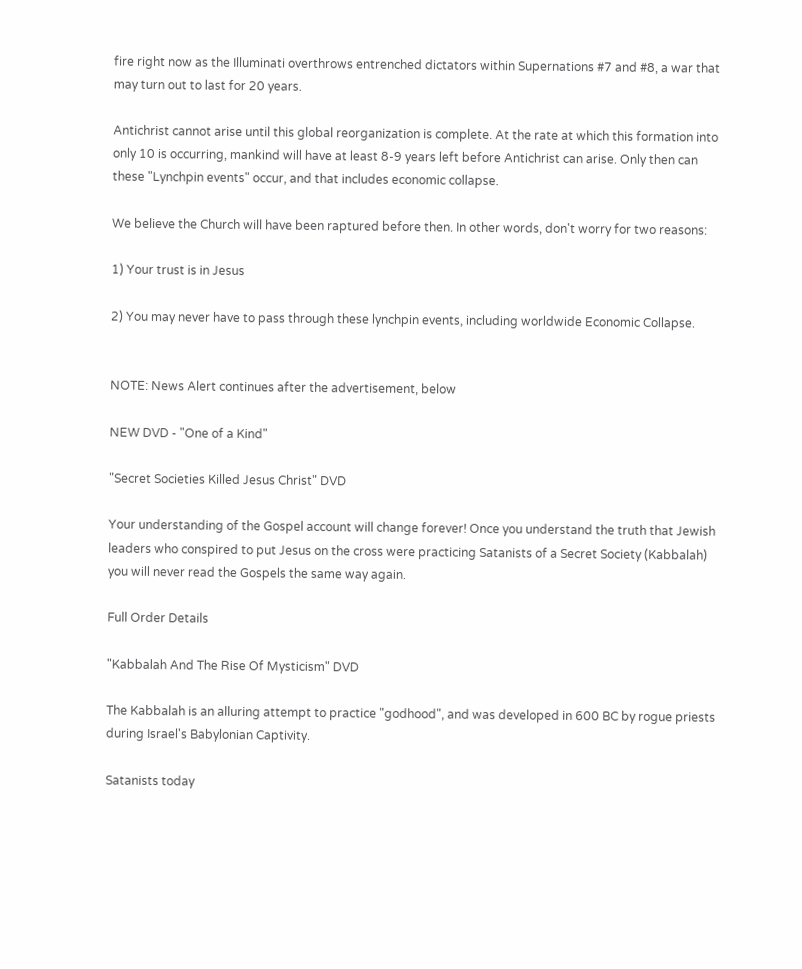fire right now as the Illuminati overthrows entrenched dictators within Supernations #7 and #8, a war that may turn out to last for 20 years.

Antichrist cannot arise until this global reorganization is complete. At the rate at which this formation into only 10 is occurring, mankind will have at least 8-9 years left before Antichrist can arise. Only then can these "Lynchpin events" occur, and that includes economic collapse.

We believe the Church will have been raptured before then. In other words, don't worry for two reasons:

1) Your trust is in Jesus

2) You may never have to pass through these lynchpin events, including worldwide Economic Collapse.


NOTE: News Alert continues after the advertisement, below

NEW DVD - "One of a Kind"

"Secret Societies Killed Jesus Christ" DVD

Your understanding of the Gospel account will change forever! Once you understand the truth that Jewish leaders who conspired to put Jesus on the cross were practicing Satanists of a Secret Society (Kabbalah) you will never read the Gospels the same way again.

Full Order Details

"Kabbalah And The Rise Of Mysticism" DVD

The Kabbalah is an alluring attempt to practice "godhood", and was developed in 600 BC by rogue priests during Israel's Babylonian Captivity.

Satanists today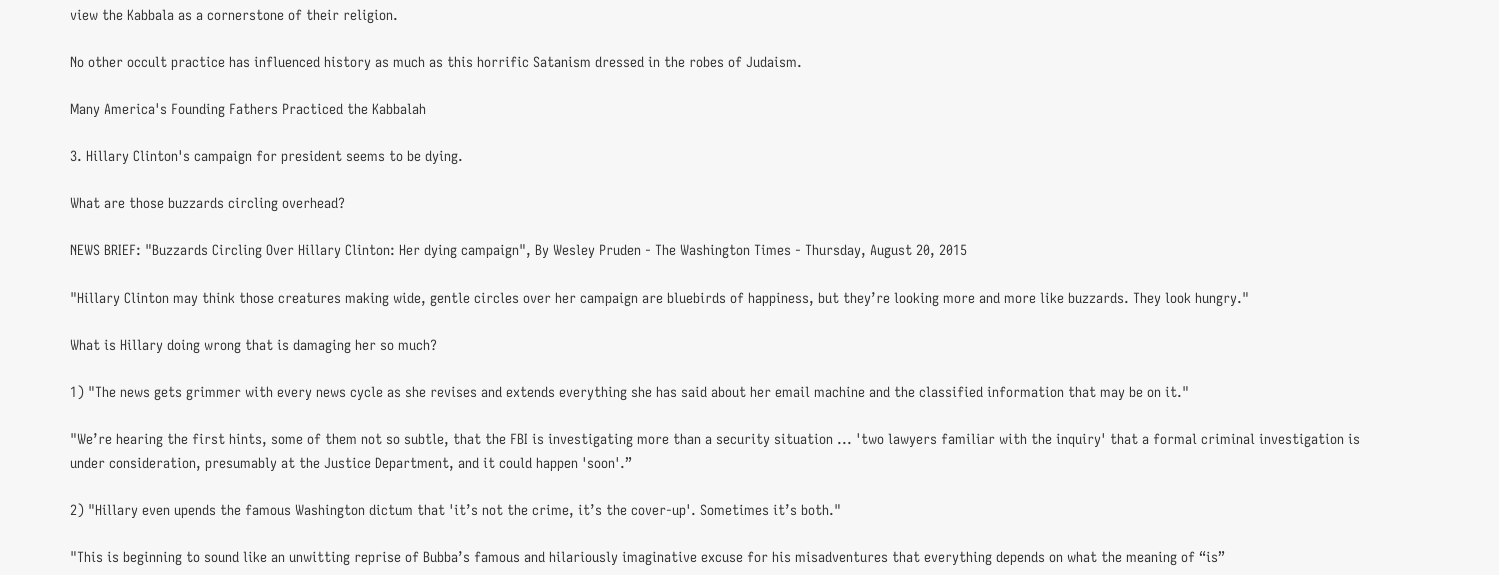view the Kabbala as a cornerstone of their religion.

No other occult practice has influenced history as much as this horrific Satanism dressed in the robes of Judaism.

Many America's Founding Fathers Practiced the Kabbalah

3. Hillary Clinton's campaign for president seems to be dying.

What are those buzzards circling overhead?

NEWS BRIEF: "Buzzards Circling Over Hillary Clinton: Her dying campaign", By Wesley Pruden - The Washington Times - Thursday, August 20, 2015

"Hillary Clinton may think those creatures making wide, gentle circles over her campaign are bluebirds of happiness, but they’re looking more and more like buzzards. They look hungry."

What is Hillary doing wrong that is damaging her so much?

1) "The news gets grimmer with every news cycle as she revises and extends everything she has said about her email machine and the classified information that may be on it."

"We’re hearing the first hints, some of them not so subtle, that the FBI is investigating more than a security situation ... 'two lawyers familiar with the inquiry' that a formal criminal investigation is under consideration, presumably at the Justice Department, and it could happen 'soon'.”

2) "Hillary even upends the famous Washington dictum that 'it’s not the crime, it’s the cover-up'. Sometimes it’s both."

"This is beginning to sound like an unwitting reprise of Bubba’s famous and hilariously imaginative excuse for his misadventures that everything depends on what the meaning of “is”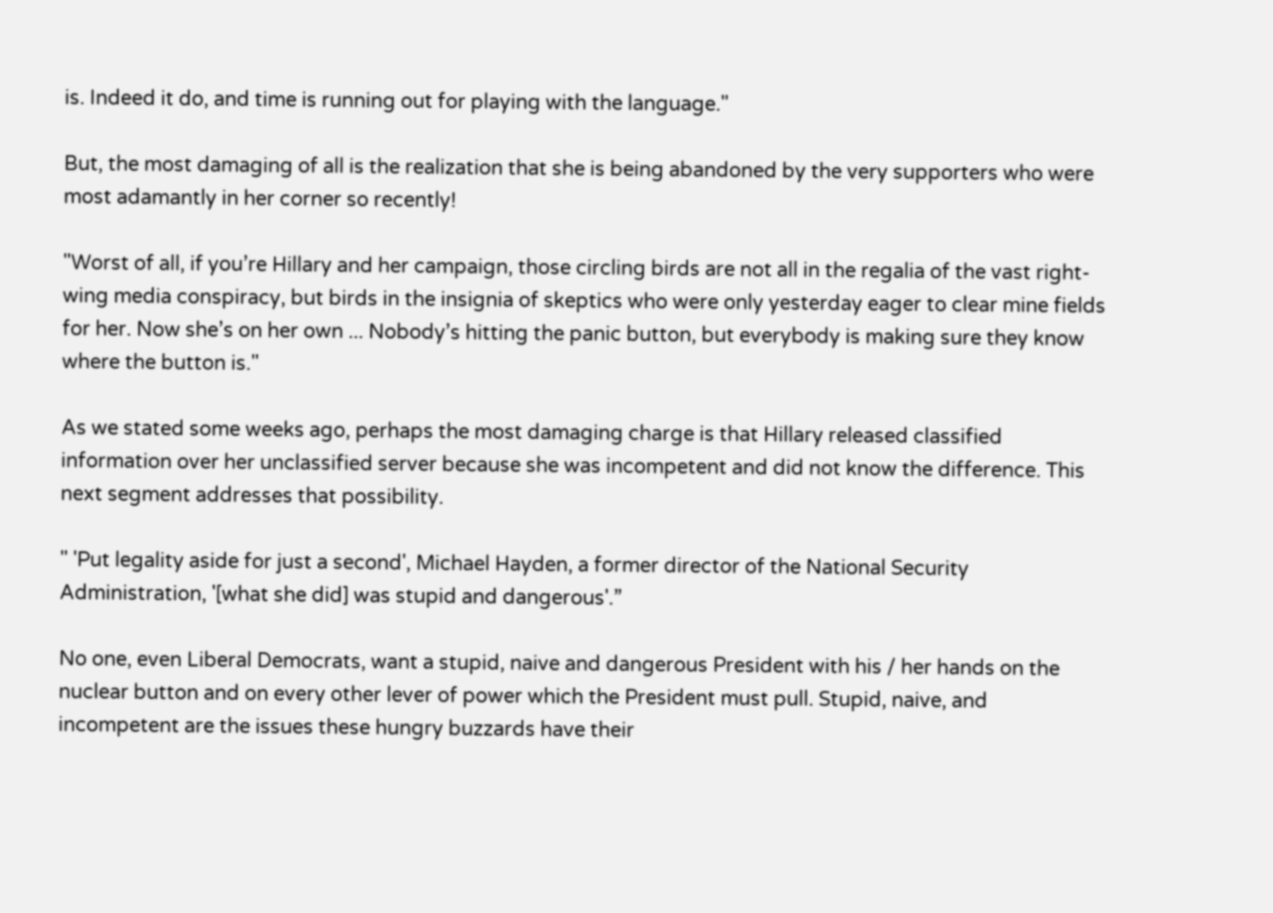is. Indeed it do, and time is running out for playing with the language."

But, the most damaging of all is the realization that she is being abandoned by the very supporters who were most adamantly in her corner so recently!

"Worst of all, if you’re Hillary and her campaign, those circling birds are not all in the regalia of the vast right-wing media conspiracy, but birds in the insignia of skeptics who were only yesterday eager to clear mine fields for her. Now she’s on her own ... Nobody’s hitting the panic button, but everybody is making sure they know where the button is."

As we stated some weeks ago, perhaps the most damaging charge is that Hillary released classified information over her unclassified server because she was incompetent and did not know the difference. This next segment addresses that possibility.

" 'Put legality aside for just a second', Michael Hayden, a former director of the National Security Administration, '[what she did] was stupid and dangerous'.”

No one, even Liberal Democrats, want a stupid, naive and dangerous President with his / her hands on the nuclear button and on every other lever of power which the President must pull. Stupid, naive, and incompetent are the issues these hungry buzzards have their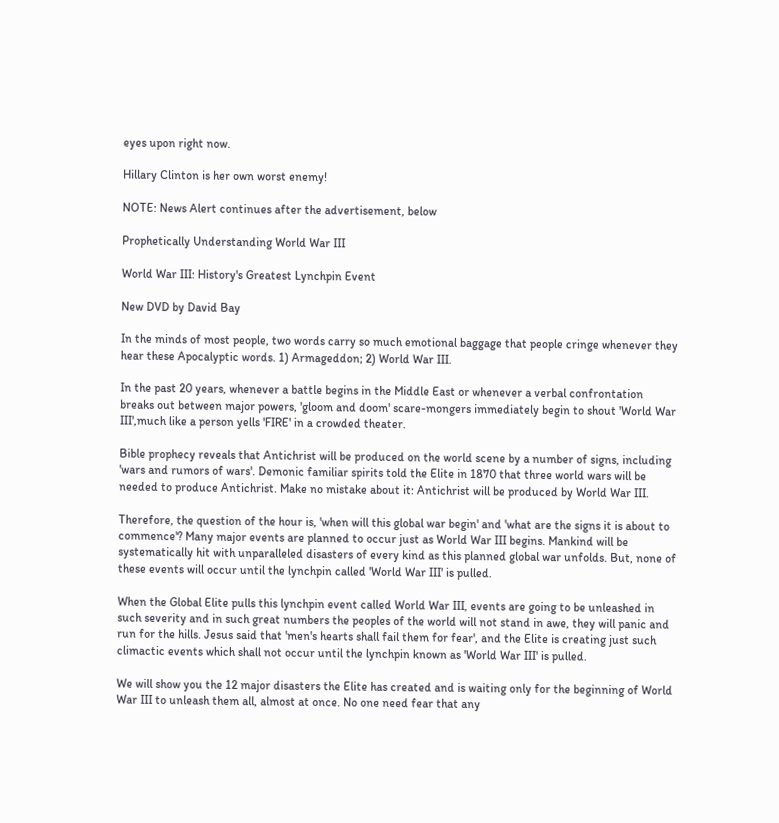eyes upon right now.

Hillary Clinton is her own worst enemy!

NOTE: News Alert continues after the advertisement, below

Prophetically Understanding World War III

World War III: History's Greatest Lynchpin Event

New DVD by David Bay

In the minds of most people, two words carry so much emotional baggage that people cringe whenever they hear these Apocalyptic words. 1) Armageddon; 2) World War III.

In the past 20 years, whenever a battle begins in the Middle East or whenever a verbal confrontation breaks out between major powers, 'gloom and doom' scare-mongers immediately begin to shout 'World War III',much like a person yells 'FIRE' in a crowded theater.

Bible prophecy reveals that Antichrist will be produced on the world scene by a number of signs, including 'wars and rumors of wars'. Demonic familiar spirits told the Elite in 1870 that three world wars will be needed to produce Antichrist. Make no mistake about it: Antichrist will be produced by World War III.

Therefore, the question of the hour is, 'when will this global war begin' and 'what are the signs it is about to commence'? Many major events are planned to occur just as World War III begins. Mankind will be systematically hit with unparalleled disasters of every kind as this planned global war unfolds. But, none of these events will occur until the lynchpin called 'World War III' is pulled.

When the Global Elite pulls this lynchpin event called World War III, events are going to be unleashed in such severity and in such great numbers the peoples of the world will not stand in awe, they will panic and run for the hills. Jesus said that 'men's hearts shall fail them for fear', and the Elite is creating just such climactic events which shall not occur until the lynchpin known as 'World War III' is pulled.

We will show you the 12 major disasters the Elite has created and is waiting only for the beginning of World War III to unleash them all, almost at once. No one need fear that any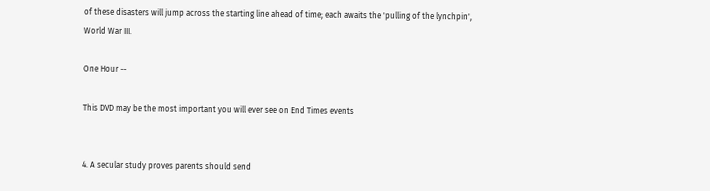of these disasters will jump across the starting line ahead of time; each awaits the 'pulling of the lynchpin', World War III.

One Hour --

This DVD may be the most important you will ever see on End Times events


4. A secular study proves parents should send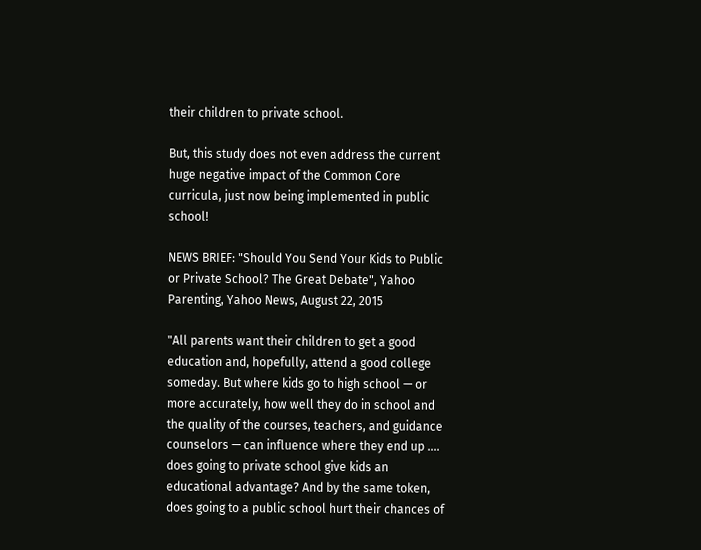their children to private school.

But, this study does not even address the current huge negative impact of the Common Core curricula, just now being implemented in public school!

NEWS BRIEF: "Should You Send Your Kids to Public or Private School? The Great Debate", Yahoo Parenting, Yahoo News, August 22, 2015

"All parents want their children to get a good education and, hopefully, attend a good college someday. But where kids go to high school — or more accurately, how well they do in school and the quality of the courses, teachers, and guidance counselors — can influence where they end up .... does going to private school give kids an educational advantage? And by the same token, does going to a public school hurt their chances of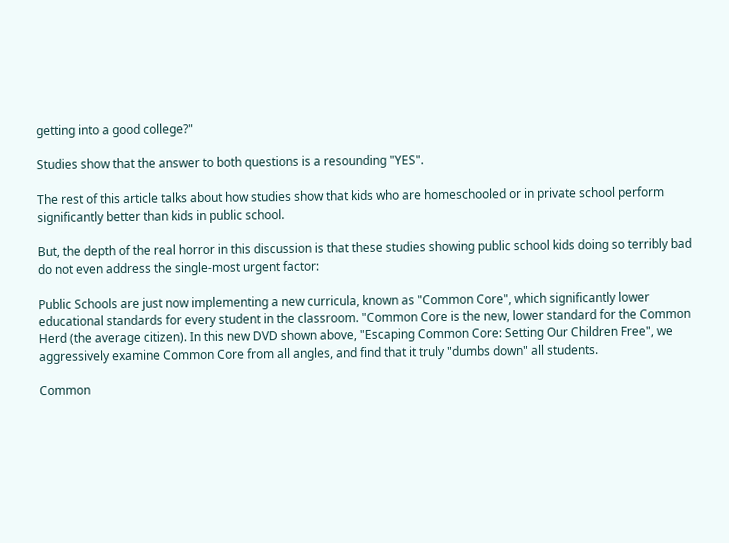getting into a good college?"

Studies show that the answer to both questions is a resounding "YES".

The rest of this article talks about how studies show that kids who are homeschooled or in private school perform significantly better than kids in public school.

But, the depth of the real horror in this discussion is that these studies showing public school kids doing so terribly bad do not even address the single-most urgent factor:

Public Schools are just now implementing a new curricula, known as "Common Core", which significantly lower educational standards for every student in the classroom. "Common Core is the new, lower standard for the Common Herd (the average citizen). In this new DVD shown above, "Escaping Common Core: Setting Our Children Free", we aggressively examine Common Core from all angles, and find that it truly "dumbs down" all students.

Common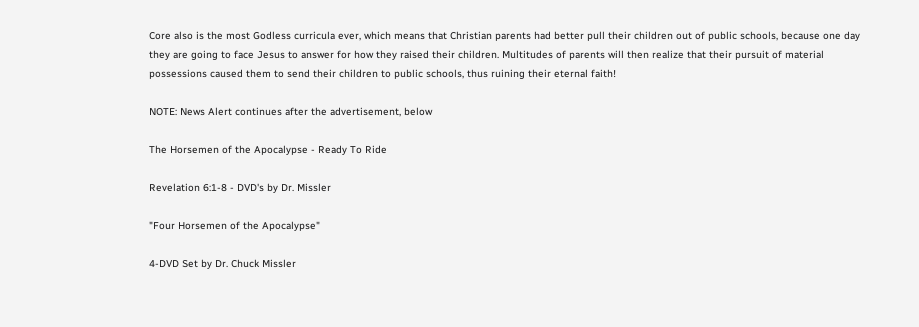Core also is the most Godless curricula ever, which means that Christian parents had better pull their children out of public schools, because one day they are going to face Jesus to answer for how they raised their children. Multitudes of parents will then realize that their pursuit of material possessions caused them to send their children to public schools, thus ruining their eternal faith!

NOTE: News Alert continues after the advertisement, below

The Horsemen of the Apocalypse - Ready To Ride

Revelation 6:1-8 - DVD's by Dr. Missler

"Four Horsemen of the Apocalypse"

4-DVD Set by Dr. Chuck Missler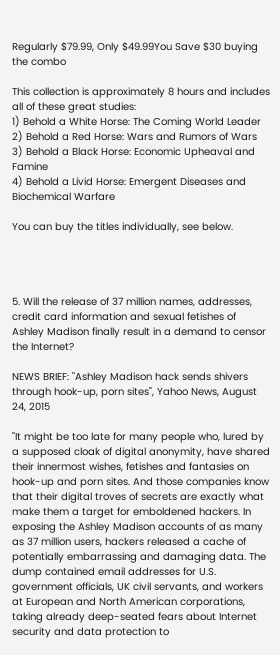Regularly $79.99, Only $49.99You Save $30 buying the combo

This collection is approximately 8 hours and includes all of these great studies:
1) Behold a White Horse: The Coming World Leader
2) Behold a Red Horse: Wars and Rumors of Wars
3) Behold a Black Horse: Economic Upheaval and Famine
4) Behold a Livid Horse: Emergent Diseases and Biochemical Warfare

You can buy the titles individually, see below.




5. Will the release of 37 million names, addresses, credit card information and sexual fetishes of Ashley Madison finally result in a demand to censor the Internet?

NEWS BRIEF: "Ashley Madison hack sends shivers through hook-up, porn sites", Yahoo News, August 24, 2015

"It might be too late for many people who, lured by a supposed cloak of digital anonymity, have shared their innermost wishes, fetishes and fantasies on hook-up and porn sites. And those companies know that their digital troves of secrets are exactly what make them a target for emboldened hackers. In exposing the Ashley Madison accounts of as many as 37 million users, hackers released a cache of potentially embarrassing and damaging data. The dump contained email addresses for U.S. government officials, UK civil servants, and workers at European and North American corporations, taking already deep-seated fears about Internet security and data protection to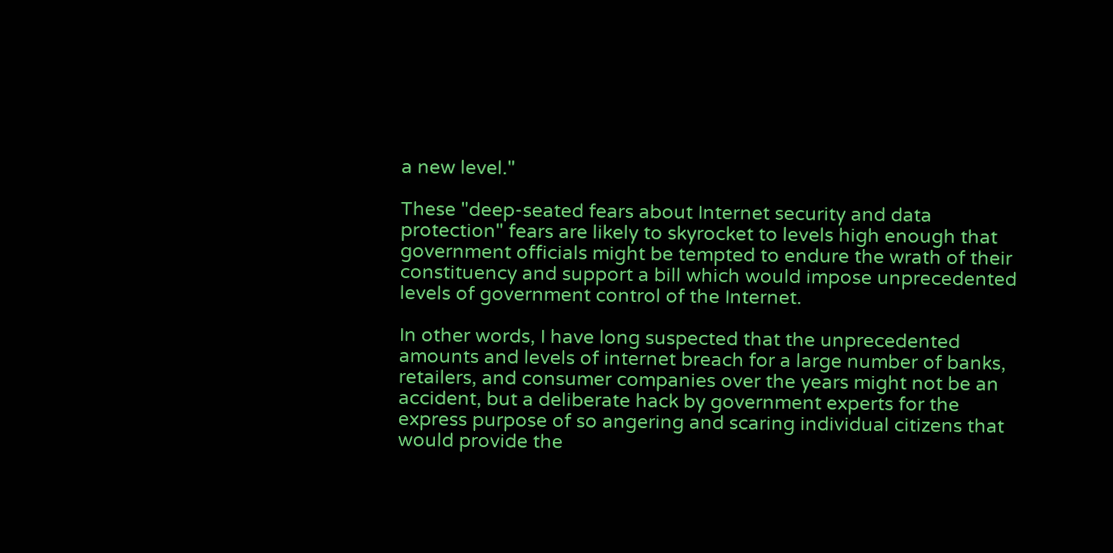a new level."

These "deep-seated fears about Internet security and data protection" fears are likely to skyrocket to levels high enough that government officials might be tempted to endure the wrath of their constituency and support a bill which would impose unprecedented levels of government control of the Internet.

In other words, I have long suspected that the unprecedented amounts and levels of internet breach for a large number of banks, retailers, and consumer companies over the years might not be an accident, but a deliberate hack by government experts for the express purpose of so angering and scaring individual citizens that would provide the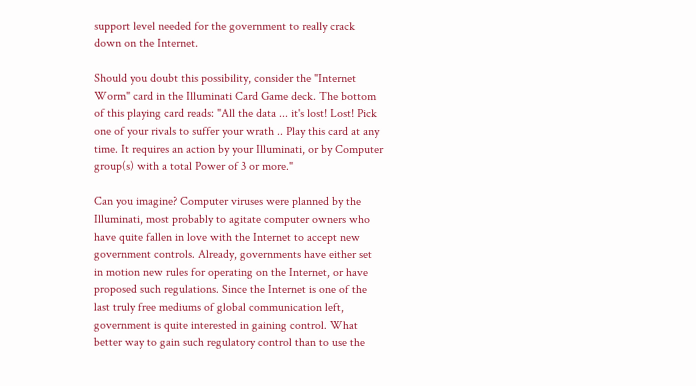support level needed for the government to really crack down on the Internet.

Should you doubt this possibility, consider the "Internet Worm" card in the Illuminati Card Game deck. The bottom of this playing card reads: "All the data ... it's lost! Lost! Pick one of your rivals to suffer your wrath .. Play this card at any time. It requires an action by your Illuminati, or by Computer group(s) with a total Power of 3 or more."

Can you imagine? Computer viruses were planned by the Illuminati, most probably to agitate computer owners who have quite fallen in love with the Internet to accept new government controls. Already, governments have either set in motion new rules for operating on the Internet, or have proposed such regulations. Since the Internet is one of the last truly free mediums of global communication left, government is quite interested in gaining control. What better way to gain such regulatory control than to use the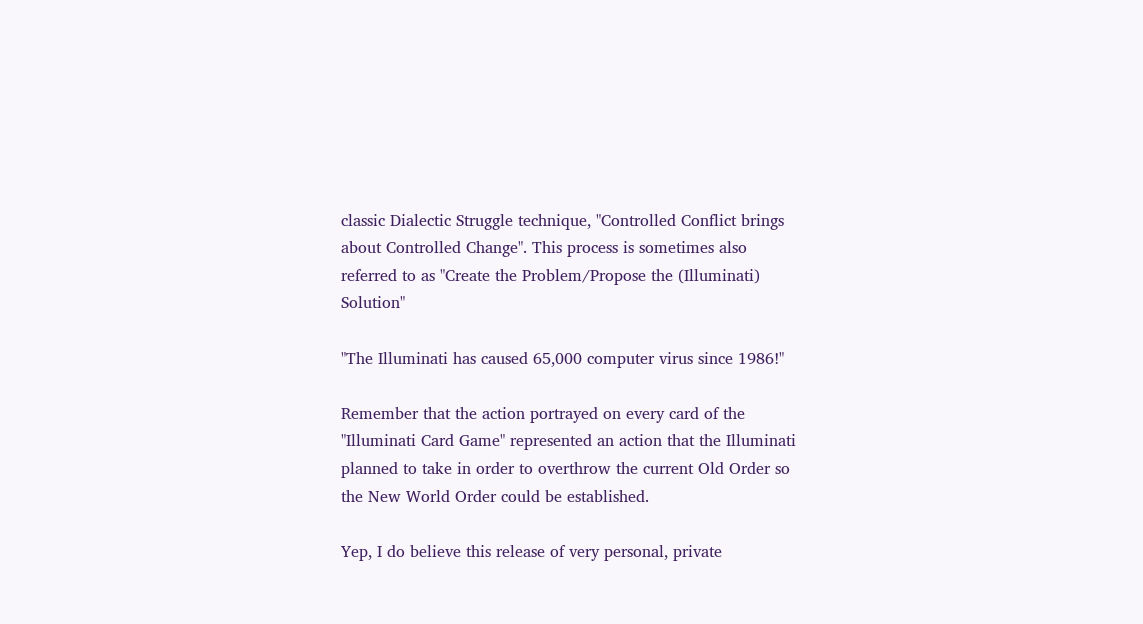classic Dialectic Struggle technique, "Controlled Conflict brings about Controlled Change". This process is sometimes also referred to as "Create the Problem/Propose the (Illuminati) Solution"

"The Illuminati has caused 65,000 computer virus since 1986!"

Remember that the action portrayed on every card of the "Illuminati Card Game" represented an action that the Illuminati planned to take in order to overthrow the current Old Order so the New World Order could be established.

Yep, I do believe this release of very personal, private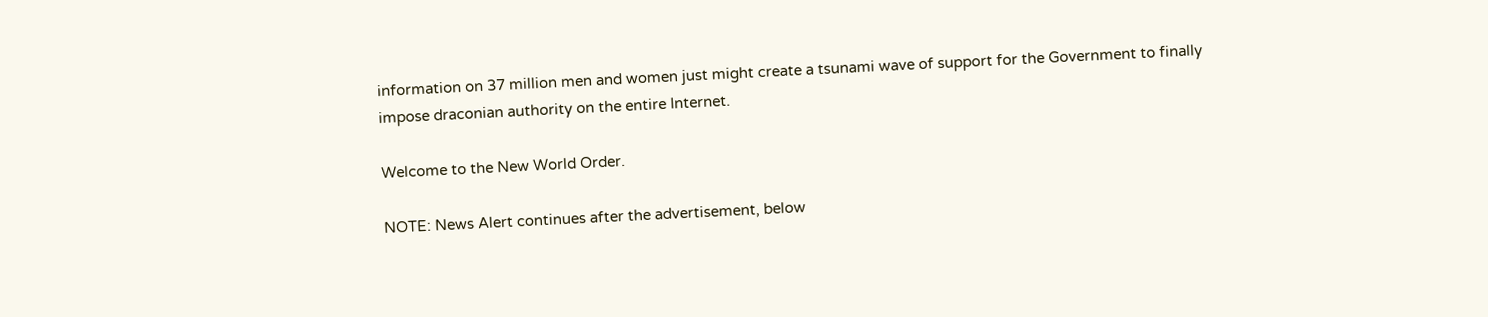information on 37 million men and women just might create a tsunami wave of support for the Government to finally impose draconian authority on the entire Internet.

Welcome to the New World Order.

NOTE: News Alert continues after the advertisement, below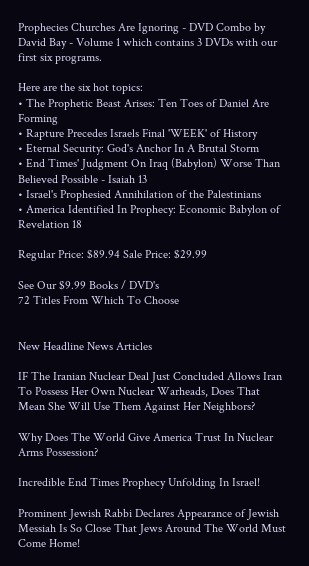Prophecies Churches Are Ignoring - DVD Combo by David Bay - Volume 1 which contains 3 DVDs with our first six programs.

Here are the six hot topics:
• The Prophetic Beast Arises: Ten Toes of Daniel Are Forming
• Rapture Precedes Israels Final 'WEEK' of History
• Eternal Security: God's Anchor In A Brutal Storm
• End Times' Judgment On Iraq (Babylon) Worse Than Believed Possible - Isaiah 13
• Israel's Prophesied Annihilation of the Palestinians
• America Identified In Prophecy: Economic Babylon of Revelation 18

Regular Price: $89.94 Sale Price: $29.99

See Our $9.99 Books / DVD's
72 Titles From Which To Choose


New Headline News Articles

IF The Iranian Nuclear Deal Just Concluded Allows Iran To Possess Her Own Nuclear Warheads, Does That Mean She Will Use Them Against Her Neighbors?

Why Does The World Give America Trust In Nuclear Arms Possession?

Incredible End Times Prophecy Unfolding In Israel!

Prominent Jewish Rabbi Declares Appearance of Jewish Messiah Is So Close That Jews Around The World Must Come Home!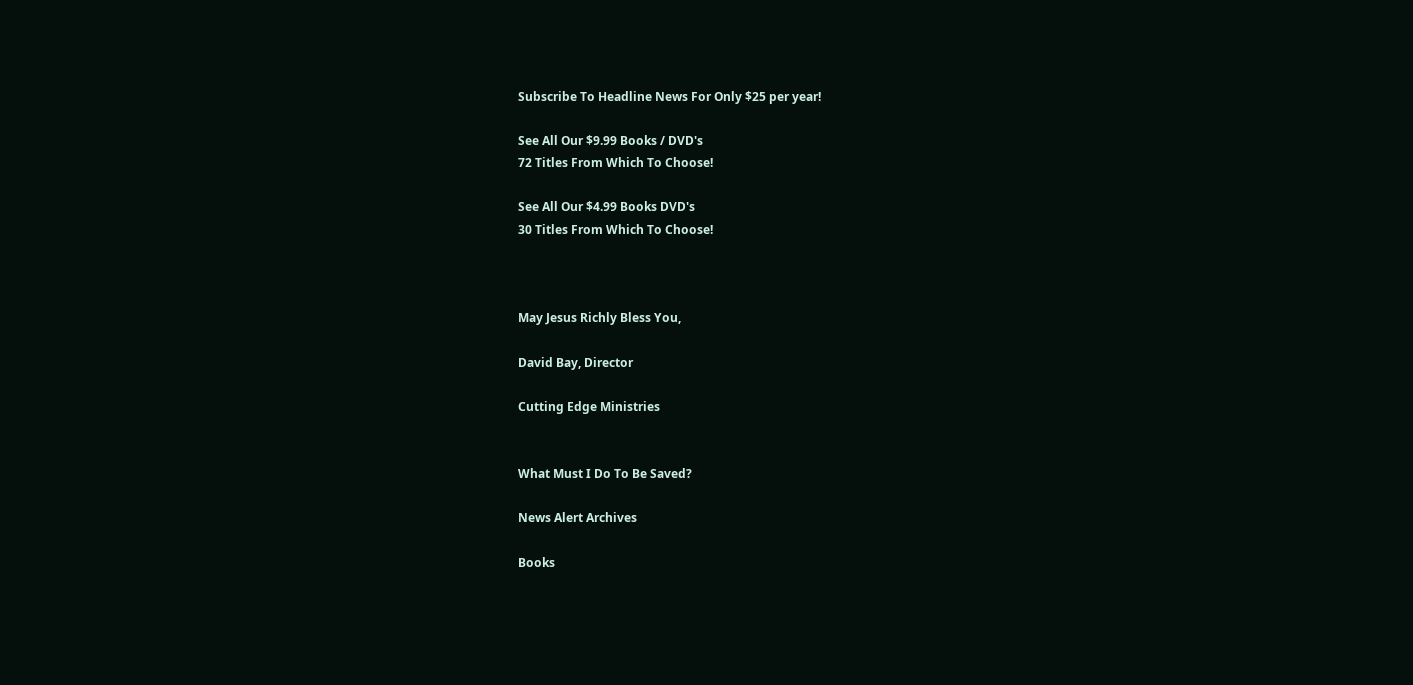Subscribe To Headline News For Only $25 per year!

See All Our $9.99 Books / DVD's
72 Titles From Which To Choose!

See All Our $4.99 Books DVD's
30 Titles From Which To Choose!



May Jesus Richly Bless You,

David Bay, Director

Cutting Edge Ministries


What Must I Do To Be Saved?

News Alert Archives

Books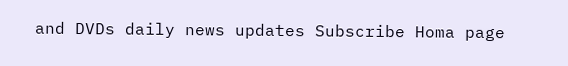and DVDs daily news updates Subscribe Homa page